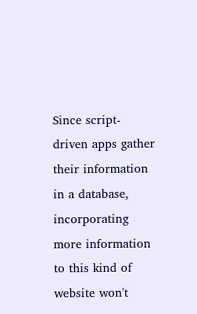Since script-driven apps gather their information in a database, incorporating more information to this kind of website won't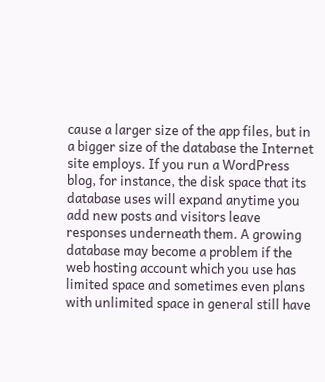cause a larger size of the app files, but in a bigger size of the database the Internet site employs. If you run a WordPress blog, for instance, the disk space that its database uses will expand anytime you add new posts and visitors leave responses underneath them. A growing database may become a problem if the web hosting account which you use has limited space and sometimes even plans with unlimited space in general still have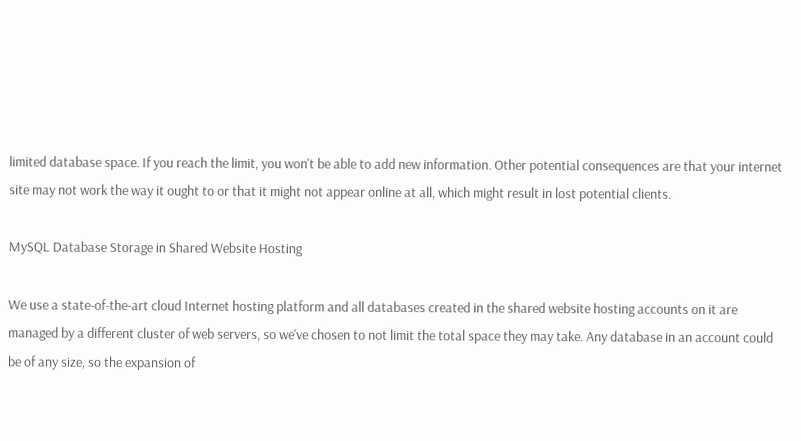limited database space. If you reach the limit, you won't be able to add new information. Other potential consequences are that your internet site may not work the way it ought to or that it might not appear online at all, which might result in lost potential clients.

MySQL Database Storage in Shared Website Hosting

We use a state-of-the-art cloud Internet hosting platform and all databases created in the shared website hosting accounts on it are managed by a different cluster of web servers, so we've chosen to not limit the total space they may take. Any database in an account could be of any size, so the expansion of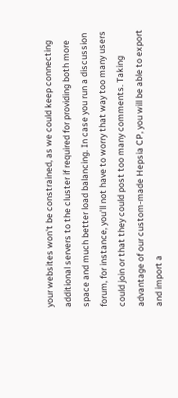your websites won't be constrained, as we could keep connecting additional servers to the cluster if required for providing both more space and much better load balancing. In case you run a discussion forum, for instance, you'll not have to worry that way too many users could join or that they could post too many comments. Taking advantage of our custom-made Hepsia CP, you will be able to export and import a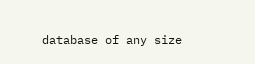database of any size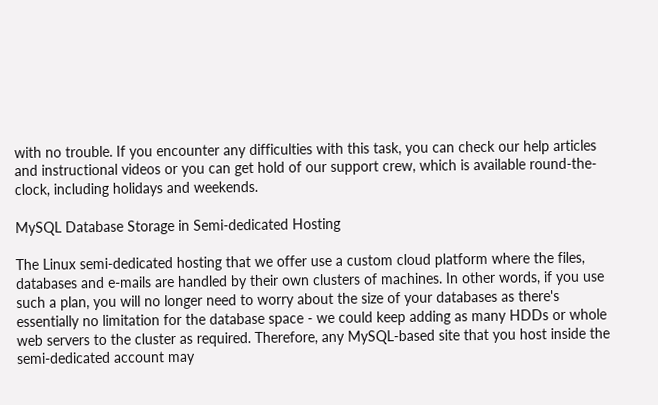with no trouble. If you encounter any difficulties with this task, you can check our help articles and instructional videos or you can get hold of our support crew, which is available round-the-clock, including holidays and weekends.

MySQL Database Storage in Semi-dedicated Hosting

The Linux semi-dedicated hosting that we offer use a custom cloud platform where the files, databases and e-mails are handled by their own clusters of machines. In other words, if you use such a plan, you will no longer need to worry about the size of your databases as there's essentially no limitation for the database space - we could keep adding as many HDDs or whole web servers to the cluster as required. Therefore, any MySQL-based site that you host inside the semi-dedicated account may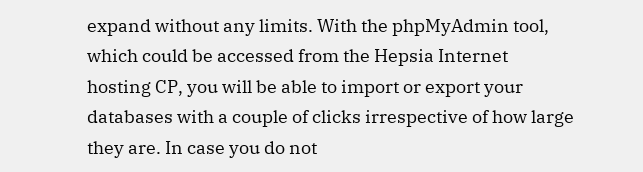expand without any limits. With the phpMyAdmin tool, which could be accessed from the Hepsia Internet hosting CP, you will be able to import or export your databases with a couple of clicks irrespective of how large they are. In case you do not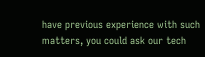have previous experience with such matters, you could ask our tech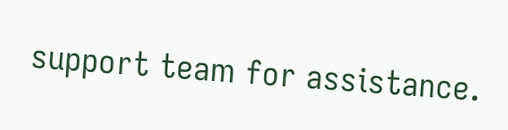support team for assistance.